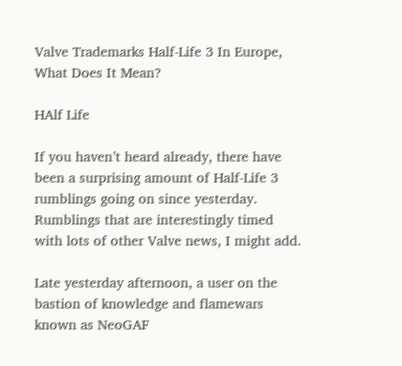Valve Trademarks Half-Life 3 In Europe, What Does It Mean?

HAlf Life

If you haven’t heard already, there have been a surprising amount of Half-Life 3 rumblings going on since yesterday. Rumblings that are interestingly timed with lots of other Valve news, I might add.

Late yesterday afternoon, a user on the bastion of knowledge and flamewars known as NeoGAF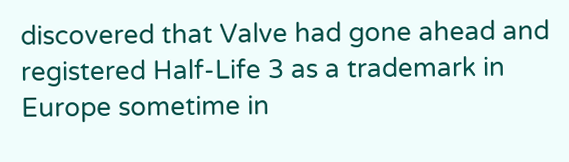discovered that Valve had gone ahead and registered Half-Life 3 as a trademark in Europe sometime in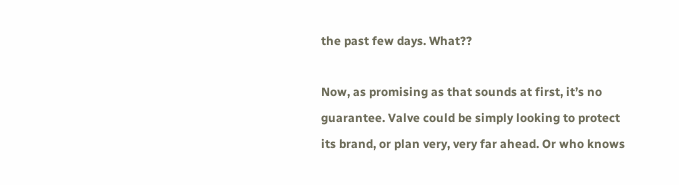the past few days. What??

Now, as promising as that sounds at first, it’s no guarantee. Valve could be simply looking to protect its brand, or plan very, very far ahead. Or who knows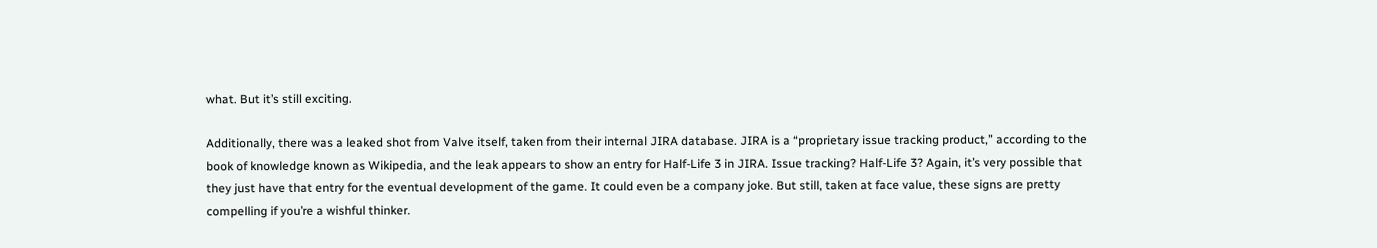what. But it’s still exciting.

Additionally, there was a leaked shot from Valve itself, taken from their internal JIRA database. JIRA is a “proprietary issue tracking product,” according to the book of knowledge known as Wikipedia, and the leak appears to show an entry for Half-Life 3 in JIRA. Issue tracking? Half-Life 3? Again, it’s very possible that they just have that entry for the eventual development of the game. It could even be a company joke. But still, taken at face value, these signs are pretty compelling if you’re a wishful thinker.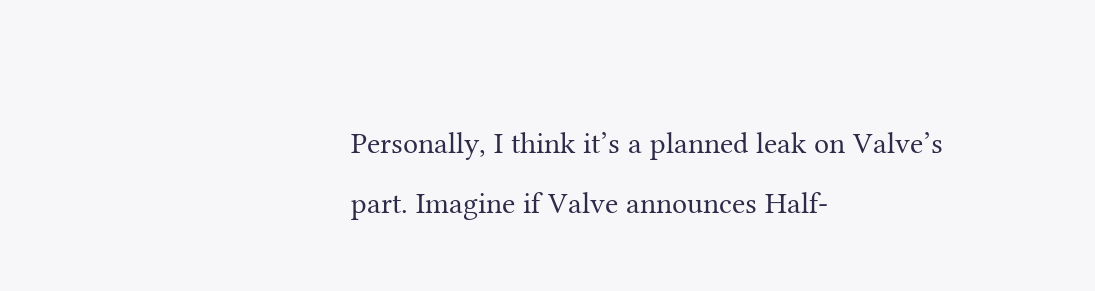Personally, I think it’s a planned leak on Valve’s part. Imagine if Valve announces Half-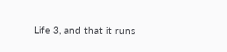Life 3, and that it runs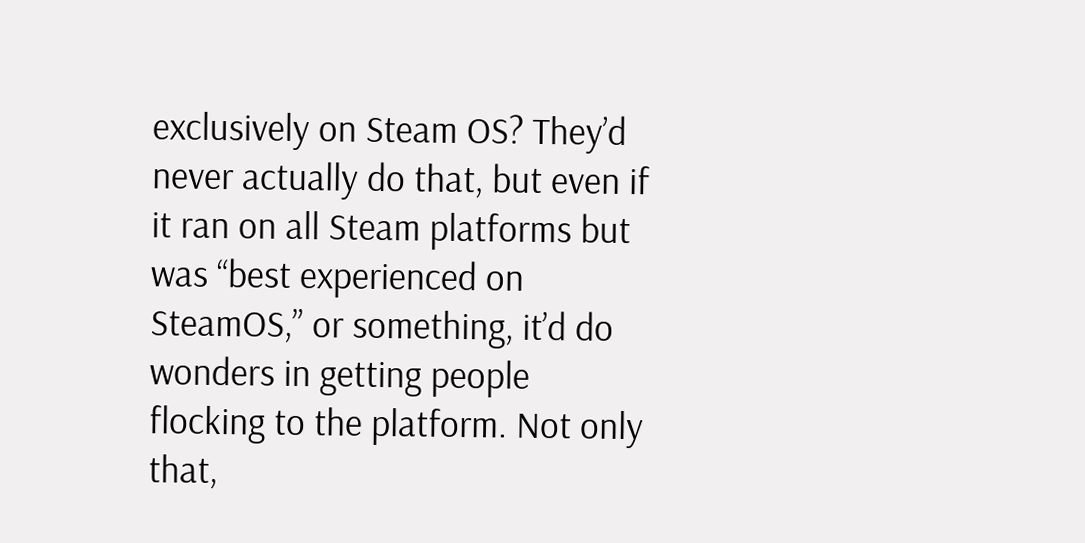exclusively on Steam OS? They’d never actually do that, but even if it ran on all Steam platforms but was “best experienced on SteamOS,” or something, it’d do wonders in getting people flocking to the platform. Not only that,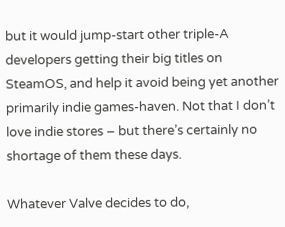but it would jump-start other triple-A developers getting their big titles on SteamOS, and help it avoid being yet another primarily indie games-haven. Not that I don’t love indie stores – but there’s certainly no shortage of them these days.

Whatever Valve decides to do,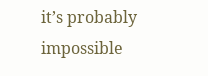it’s probably impossible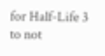for Half-Life 3 to not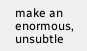make an enormous, unsubtle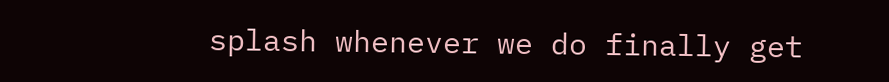splash whenever we do finally get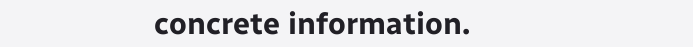concrete information.